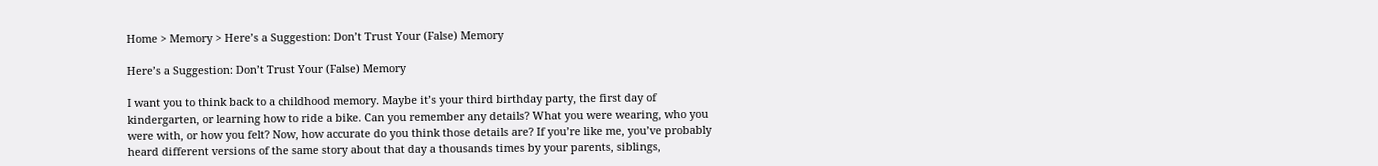Home > Memory > Here’s a Suggestion: Don’t Trust Your (False) Memory

Here’s a Suggestion: Don’t Trust Your (False) Memory

I want you to think back to a childhood memory. Maybe it’s your third birthday party, the first day of kindergarten, or learning how to ride a bike. Can you remember any details? What you were wearing, who you were with, or how you felt? Now, how accurate do you think those details are? If you’re like me, you’ve probably heard different versions of the same story about that day a thousands times by your parents, siblings,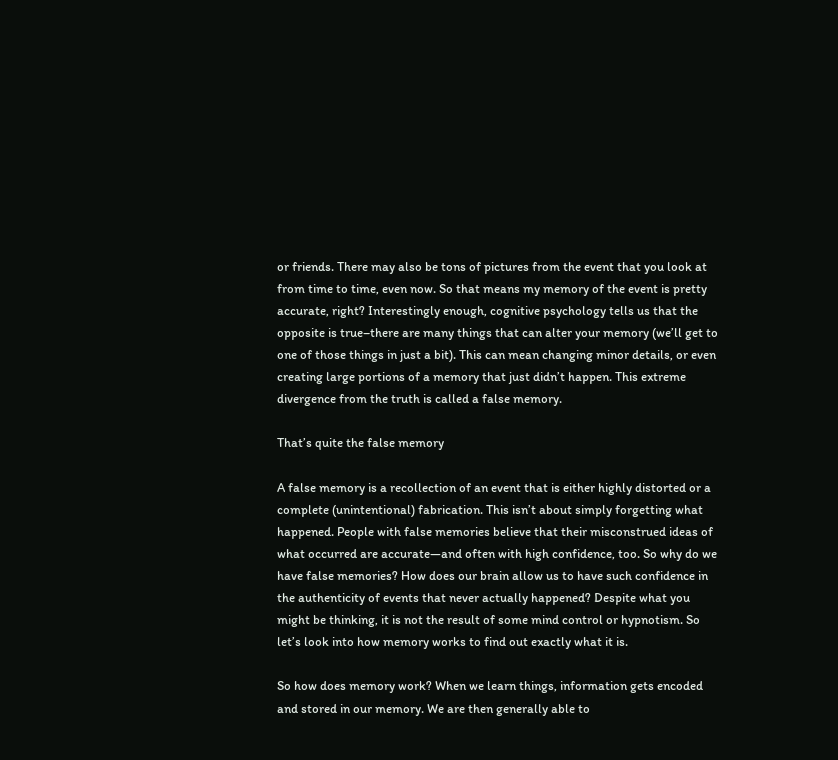or friends. There may also be tons of pictures from the event that you look at from time to time, even now. So that means my memory of the event is pretty accurate, right? Interestingly enough, cognitive psychology tells us that the opposite is true–there are many things that can alter your memory (we’ll get to one of those things in just a bit). This can mean changing minor details, or even creating large portions of a memory that just didn’t happen. This extreme divergence from the truth is called a false memory.

That’s quite the false memory

A false memory is a recollection of an event that is either highly distorted or a complete (unintentional) fabrication. This isn’t about simply forgetting what happened. People with false memories believe that their misconstrued ideas of what occurred are accurate—and often with high confidence, too. So why do we have false memories? How does our brain allow us to have such confidence in the authenticity of events that never actually happened? Despite what you might be thinking, it is not the result of some mind control or hypnotism. So let’s look into how memory works to find out exactly what it is.

So how does memory work? When we learn things, information gets encoded and stored in our memory. We are then generally able to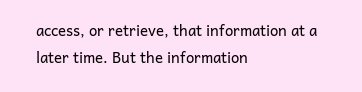access, or retrieve, that information at a later time. But the information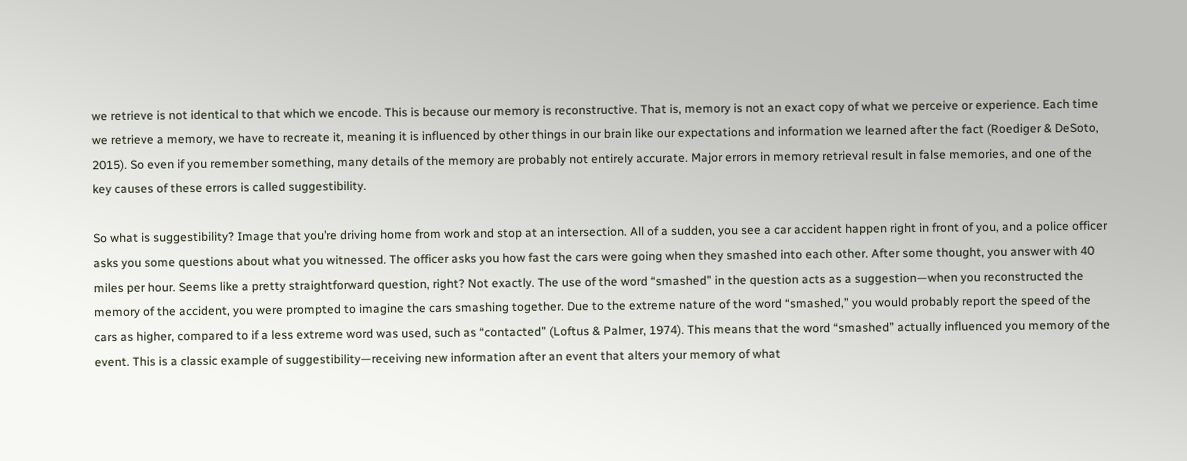we retrieve is not identical to that which we encode. This is because our memory is reconstructive. That is, memory is not an exact copy of what we perceive or experience. Each time we retrieve a memory, we have to recreate it, meaning it is influenced by other things in our brain like our expectations and information we learned after the fact (Roediger & DeSoto, 2015). So even if you remember something, many details of the memory are probably not entirely accurate. Major errors in memory retrieval result in false memories, and one of the key causes of these errors is called suggestibility.

So what is suggestibility? Image that you’re driving home from work and stop at an intersection. All of a sudden, you see a car accident happen right in front of you, and a police officer asks you some questions about what you witnessed. The officer asks you how fast the cars were going when they smashed into each other. After some thought, you answer with 40 miles per hour. Seems like a pretty straightforward question, right? Not exactly. The use of the word “smashed” in the question acts as a suggestion—when you reconstructed the memory of the accident, you were prompted to imagine the cars smashing together. Due to the extreme nature of the word “smashed,” you would probably report the speed of the cars as higher, compared to if a less extreme word was used, such as “contacted” (Loftus & Palmer, 1974). This means that the word “smashed” actually influenced you memory of the event. This is a classic example of suggestibility—receiving new information after an event that alters your memory of what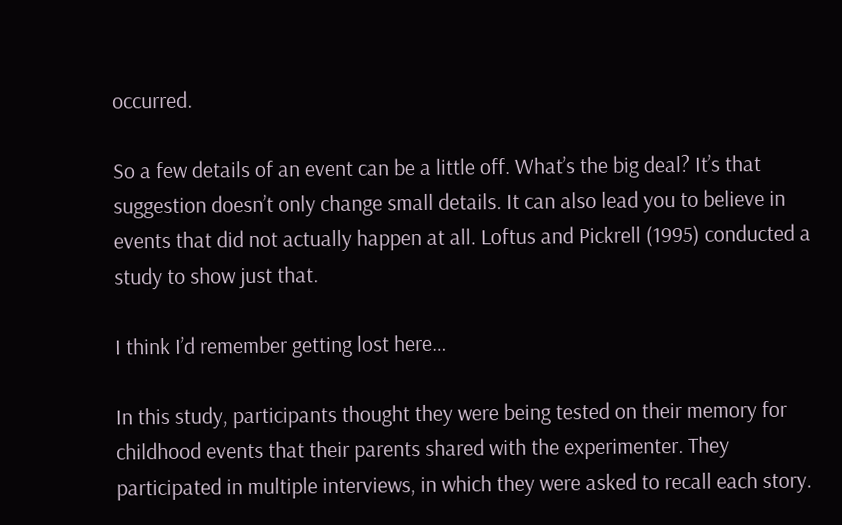occurred.

So a few details of an event can be a little off. What’s the big deal? It’s that suggestion doesn’t only change small details. It can also lead you to believe in events that did not actually happen at all. Loftus and Pickrell (1995) conducted a study to show just that.

I think I’d remember getting lost here…

In this study, participants thought they were being tested on their memory for childhood events that their parents shared with the experimenter. They participated in multiple interviews, in which they were asked to recall each story.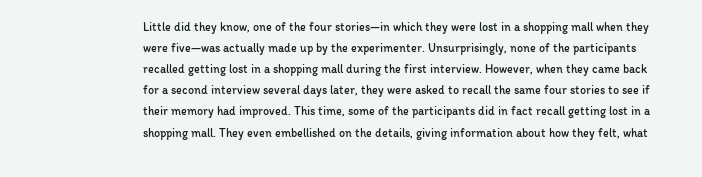Little did they know, one of the four stories—in which they were lost in a shopping mall when they were five—was actually made up by the experimenter. Unsurprisingly, none of the participants recalled getting lost in a shopping mall during the first interview. However, when they came back for a second interview several days later, they were asked to recall the same four stories to see if their memory had improved. This time, some of the participants did in fact recall getting lost in a shopping mall. They even embellished on the details, giving information about how they felt, what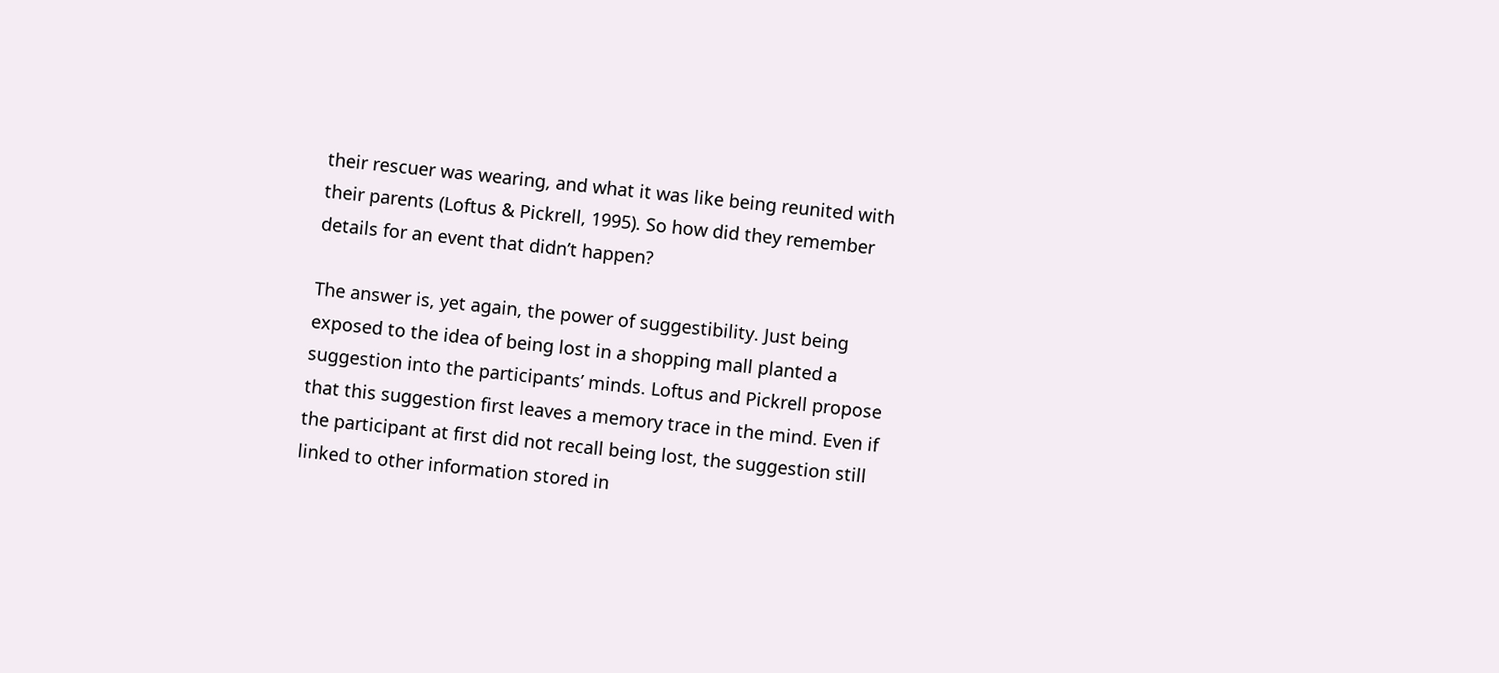their rescuer was wearing, and what it was like being reunited with their parents (Loftus & Pickrell, 1995). So how did they remember details for an event that didn’t happen?

The answer is, yet again, the power of suggestibility. Just being exposed to the idea of being lost in a shopping mall planted a suggestion into the participants’ minds. Loftus and Pickrell propose that this suggestion first leaves a memory trace in the mind. Even if the participant at first did not recall being lost, the suggestion still linked to other information stored in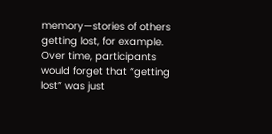memory—stories of others getting lost, for example. Over time, participants would forget that “getting lost” was just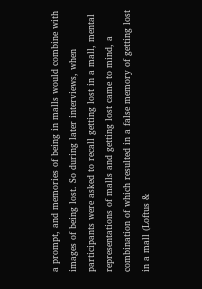a prompt, and memories of being in malls would combine with images of being lost. So during later interviews, when participants were asked to recall getting lost in a mall, mental representations of malls and getting lost came to mind, a combination of which resulted in a false memory of getting lost in a mall (Loftus &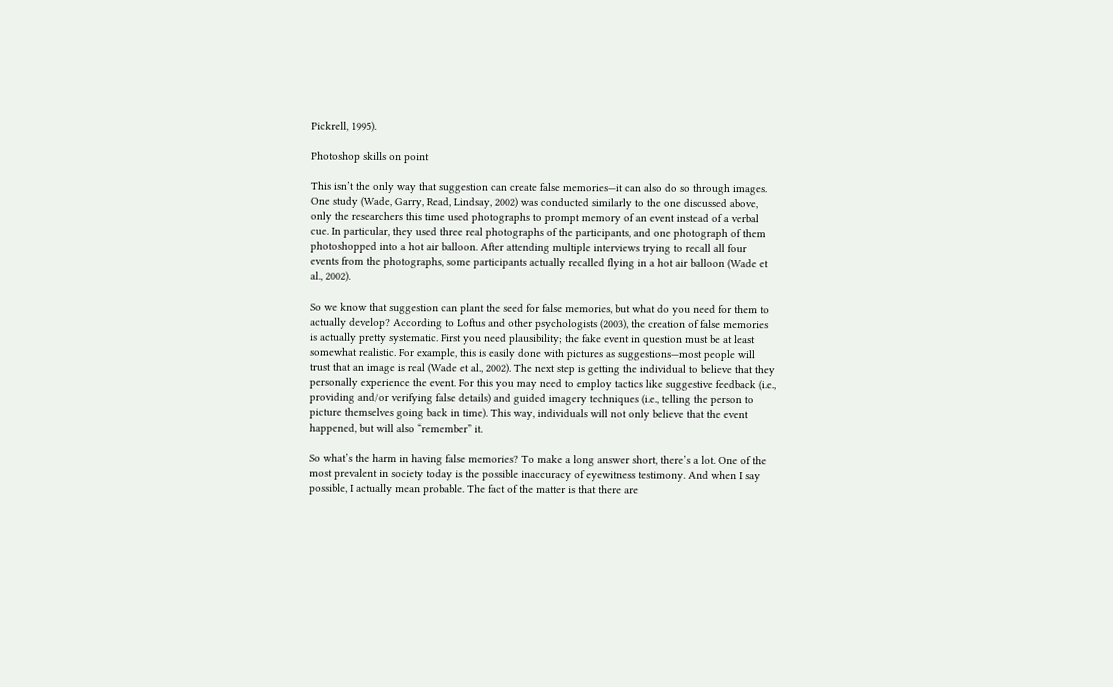Pickrell, 1995).

Photoshop skills on point

This isn’t the only way that suggestion can create false memories—it can also do so through images. One study (Wade, Garry, Read, Lindsay, 2002) was conducted similarly to the one discussed above, only the researchers this time used photographs to prompt memory of an event instead of a verbal cue. In particular, they used three real photographs of the participants, and one photograph of them photoshopped into a hot air balloon. After attending multiple interviews trying to recall all four events from the photographs, some participants actually recalled flying in a hot air balloon (Wade et al., 2002).

So we know that suggestion can plant the seed for false memories, but what do you need for them to actually develop? According to Loftus and other psychologists (2003), the creation of false memories is actually pretty systematic. First you need plausibility; the fake event in question must be at least somewhat realistic. For example, this is easily done with pictures as suggestions—most people will trust that an image is real (Wade et al., 2002). The next step is getting the individual to believe that they personally experience the event. For this you may need to employ tactics like suggestive feedback (i.e., providing and/or verifying false details) and guided imagery techniques (i.e., telling the person to picture themselves going back in time). This way, individuals will not only believe that the event happened, but will also “remember” it.

So what’s the harm in having false memories? To make a long answer short, there’s a lot. One of the most prevalent in society today is the possible inaccuracy of eyewitness testimony. And when I say possible, I actually mean probable. The fact of the matter is that there are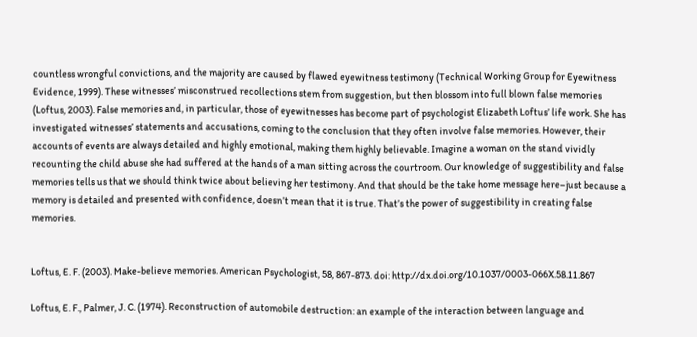countless wrongful convictions, and the majority are caused by flawed eyewitness testimony (Technical Working Group for Eyewitness Evidence, 1999). These witnesses’ misconstrued recollections stem from suggestion, but then blossom into full blown false memories (Loftus, 2003). False memories and, in particular, those of eyewitnesses has become part of psychologist Elizabeth Loftus’ life work. She has investigated witnesses’ statements and accusations, coming to the conclusion that they often involve false memories. However, their accounts of events are always detailed and highly emotional, making them highly believable. Imagine a woman on the stand vividly recounting the child abuse she had suffered at the hands of a man sitting across the courtroom. Our knowledge of suggestibility and false memories tells us that we should think twice about believing her testimony. And that should be the take home message here–just because a memory is detailed and presented with confidence, doesn’t mean that it is true. That’s the power of suggestibility in creating false memories.


Loftus, E. F. (2003). Make-believe memories. American Psychologist, 58, 867-873. doi: http://dx.doi.org/10.1037/0003-066X.58.11.867

Loftus, E. F., Palmer, J. C. (1974). Reconstruction of automobile destruction: an example of the interaction between language and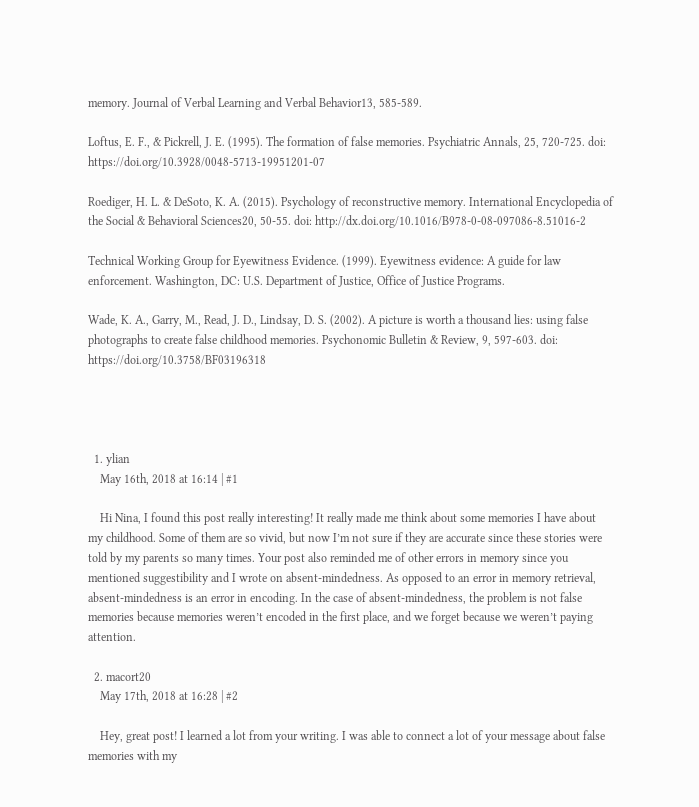memory. Journal of Verbal Learning and Verbal Behavior13, 585-589.

Loftus, E. F., & Pickrell, J. E. (1995). The formation of false memories. Psychiatric Annals, 25, 720-725. doi: https://doi.org/10.3928/0048-5713-19951201-07

Roediger, H. L. & DeSoto, K. A. (2015). Psychology of reconstructive memory. International Encyclopedia of the Social & Behavioral Sciences20, 50-55. doi: http://dx.doi.org/10.1016/B978-0-08-097086-8.51016-2

Technical Working Group for Eyewitness Evidence. (1999). Eyewitness evidence: A guide for law enforcement. Washington, DC: U.S. Department of Justice, Office of Justice Programs.

Wade, K. A., Garry, M., Read, J. D., Lindsay, D. S. (2002). A picture is worth a thousand lies: using false photographs to create false childhood memories. Psychonomic Bulletin & Review, 9, 597-603. doi: https://doi.org/10.3758/BF03196318




  1. ylian
    May 16th, 2018 at 16:14 | #1

    Hi Nina, I found this post really interesting! It really made me think about some memories I have about my childhood. Some of them are so vivid, but now I’m not sure if they are accurate since these stories were told by my parents so many times. Your post also reminded me of other errors in memory since you mentioned suggestibility and I wrote on absent-mindedness. As opposed to an error in memory retrieval, absent-mindedness is an error in encoding. In the case of absent-mindedness, the problem is not false memories because memories weren’t encoded in the first place, and we forget because we weren’t paying attention.

  2. macort20
    May 17th, 2018 at 16:28 | #2

    Hey, great post! I learned a lot from your writing. I was able to connect a lot of your message about false memories with my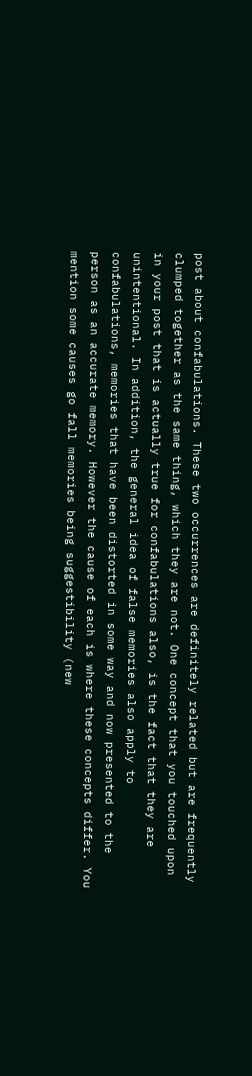post about confabulations. These two occurrences are definitely related but are frequently clumped together as the same thing, which they are not. One concept that you touched upon in your post that is actually true for confabulations also, is the fact that they are unintentional. In addition, the general idea of false memories also apply to confabulations, memories that have been distorted in some way and now presented to the person as an accurate memory. However the cause of each is where these concepts differ. You mention some causes go fall memories being suggestibility (new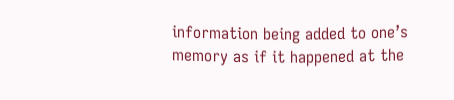information being added to one’s memory as if it happened at the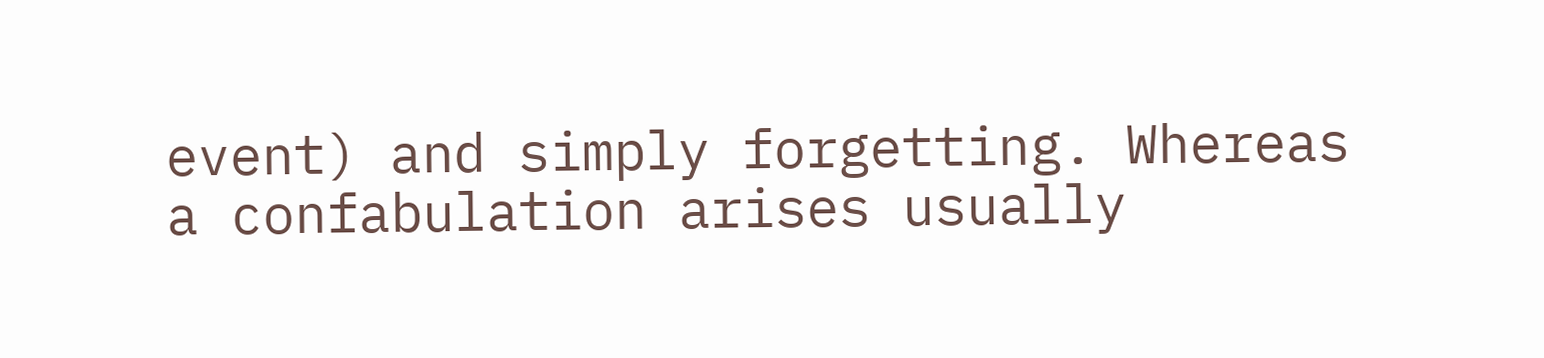event) and simply forgetting. Whereas a confabulation arises usually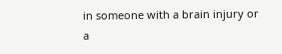in someone with a brain injury or a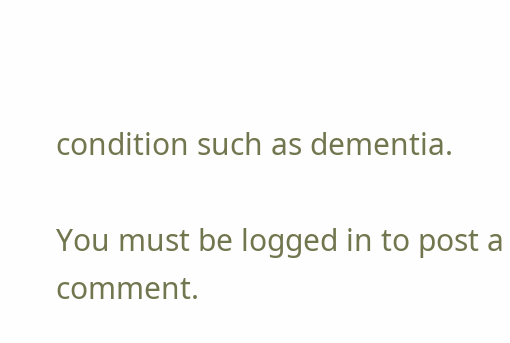condition such as dementia.

You must be logged in to post a comment.